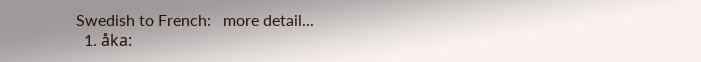Swedish to French:   more detail...
  1. åka: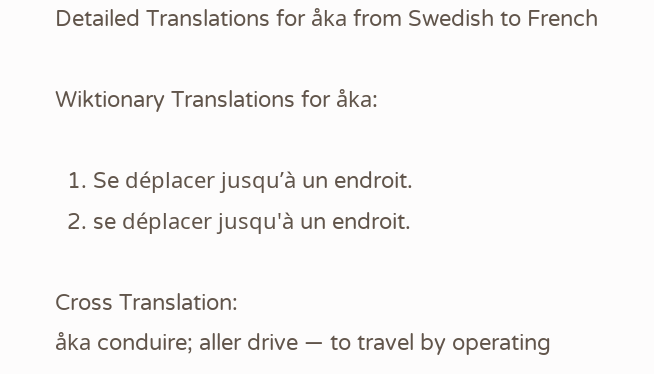Detailed Translations for åka from Swedish to French

Wiktionary Translations for åka:

  1. Se déplacer jusqu’à un endroit.
  2. se déplacer jusqu'à un endroit.

Cross Translation:
åka conduire; aller drive — to travel by operating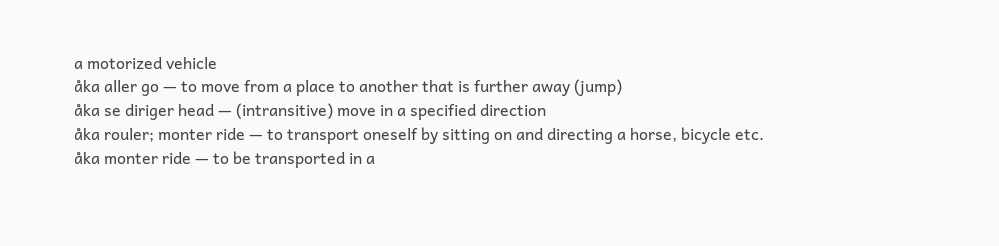a motorized vehicle
åka aller go — to move from a place to another that is further away (jump)
åka se diriger head — (intransitive) move in a specified direction
åka rouler; monter ride — to transport oneself by sitting on and directing a horse, bicycle etc.
åka monter ride — to be transported in a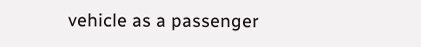vehicle as a passenger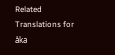Related Translations for åka